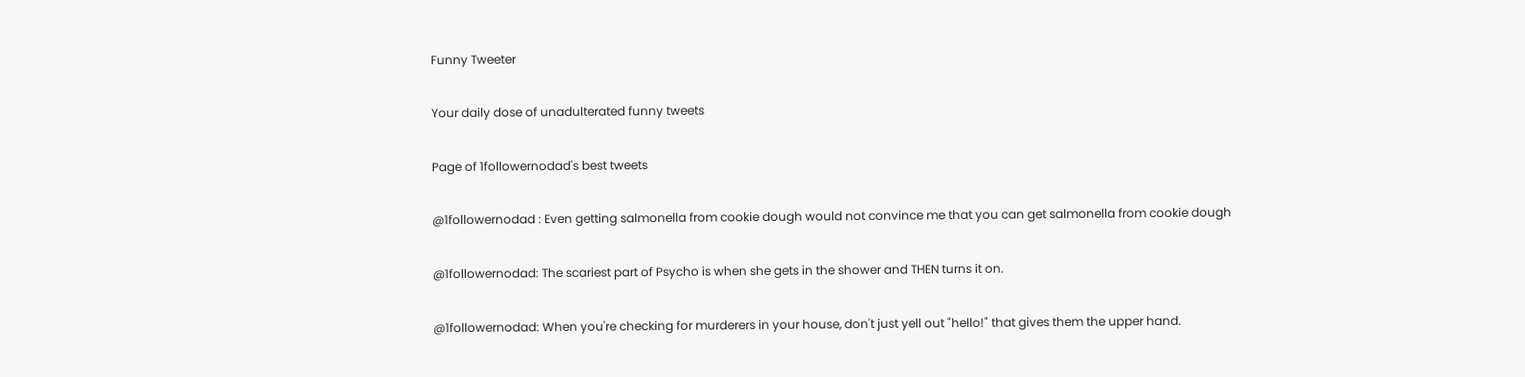Funny Tweeter

Your daily dose of unadulterated funny tweets

Page of 1followernodad's best tweets

@1followernodad : Even getting salmonella from cookie dough would not convince me that you can get salmonella from cookie dough

@1followernodad: The scariest part of Psycho is when she gets in the shower and THEN turns it on.

@1followernodad: When you're checking for murderers in your house, don't just yell out "hello!" that gives them the upper hand.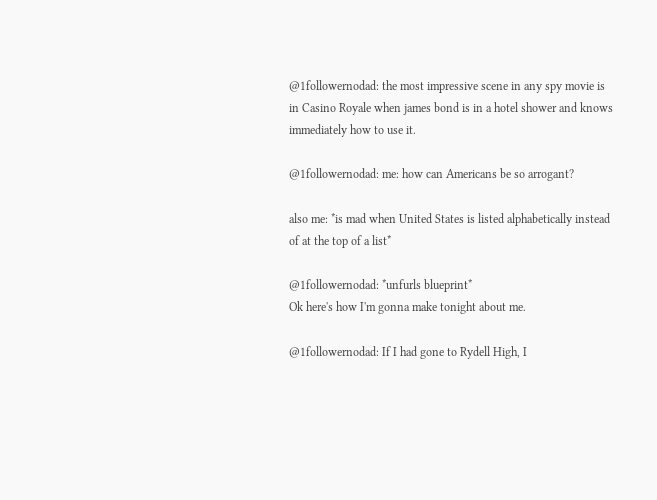@1followernodad: the most impressive scene in any spy movie is in Casino Royale when james bond is in a hotel shower and knows immediately how to use it.

@1followernodad: me: how can Americans be so arrogant?

also me: *is mad when United States is listed alphabetically instead of at the top of a list*

@1followernodad: *unfurls blueprint*
Ok here's how I'm gonna make tonight about me.

@1followernodad: If I had gone to Rydell High, I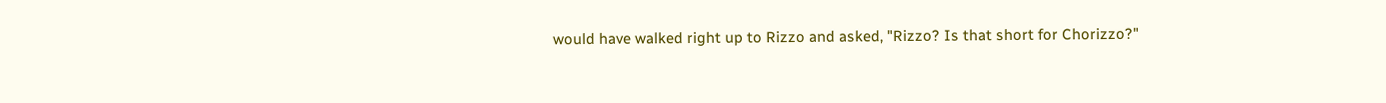would have walked right up to Rizzo and asked, "Rizzo? Is that short for Chorizzo?"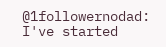@1followernodad: I've started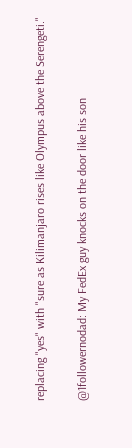replacing "yes" with "sure as Kilimanjaro rises like Olympus above the Serengeti."

@1followernodad: My FedEx guy knocks on the door like his son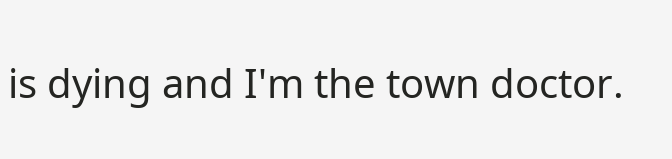is dying and I'm the town doctor.